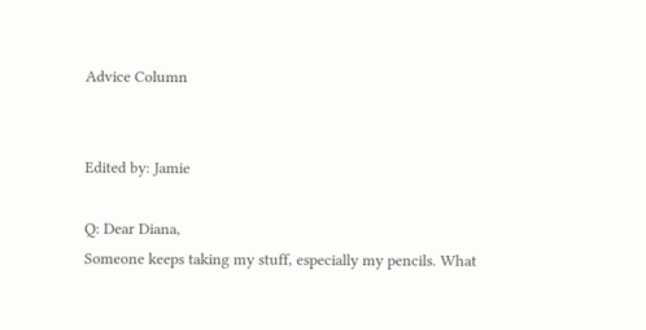Advice Column


Edited by: Jamie

Q: Dear Diana,
Someone keeps taking my stuff, especially my pencils. What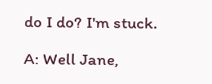do I do? I'm stuck.

A: Well Jane,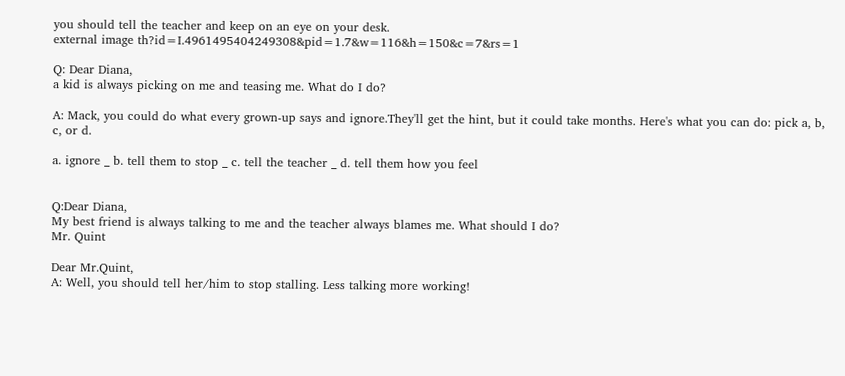you should tell the teacher and keep on an eye on your desk.
external image th?id=I.4961495404249308&pid=1.7&w=116&h=150&c=7&rs=1

Q: Dear Diana,
a kid is always picking on me and teasing me. What do I do?

A: Mack, you could do what every grown-up says and ignore.They'll get the hint, but it could take months. Here's what you can do: pick a, b, c, or d.

a. ignore _ b. tell them to stop _ c. tell the teacher _ d. tell them how you feel


Q:Dear Diana,
My best friend is always talking to me and the teacher always blames me. What should I do?
Mr. Quint

Dear Mr.Quint,
A: Well, you should tell her/him to stop stalling. Less talking more working!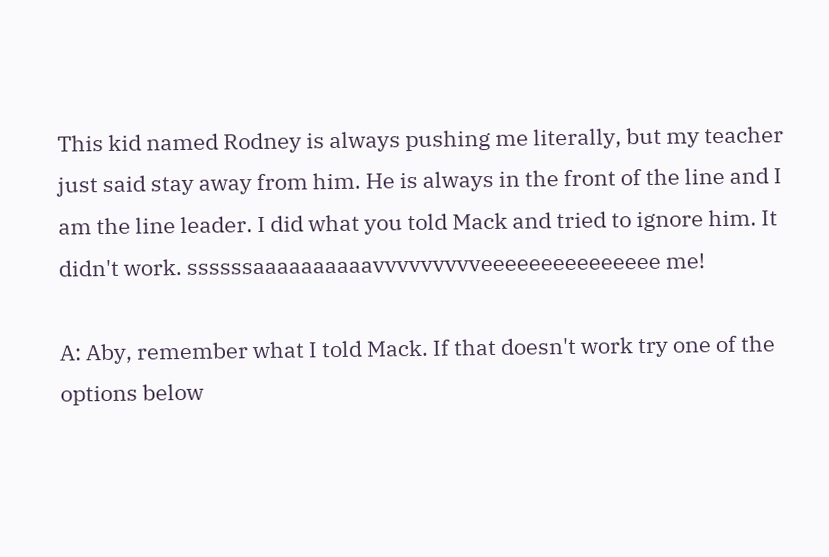This kid named Rodney is always pushing me literally, but my teacher just said stay away from him. He is always in the front of the line and I am the line leader. I did what you told Mack and tried to ignore him. It didn't work. ssssssaaaaaaaaaavvvvvvvvveeeeeeeeeeeeeee me!

A: Aby, remember what I told Mack. If that doesn't work try one of the options below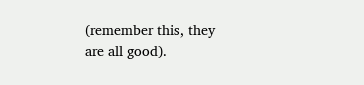(remember this, they are all good).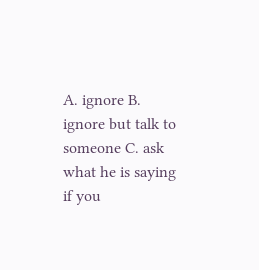A. ignore B. ignore but talk to someone C. ask what he is saying if you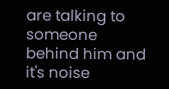are talking to someone behind him and it's noise